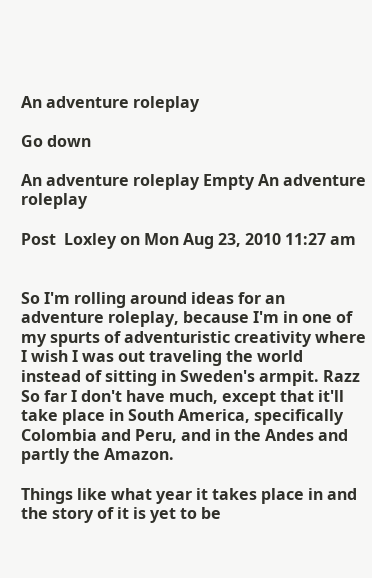An adventure roleplay

Go down

An adventure roleplay Empty An adventure roleplay

Post  Loxley on Mon Aug 23, 2010 11:27 am


So I'm rolling around ideas for an adventure roleplay, because I'm in one of my spurts of adventuristic creativity where I wish I was out traveling the world instead of sitting in Sweden's armpit. Razz So far I don't have much, except that it'll take place in South America, specifically Colombia and Peru, and in the Andes and partly the Amazon.

Things like what year it takes place in and the story of it is yet to be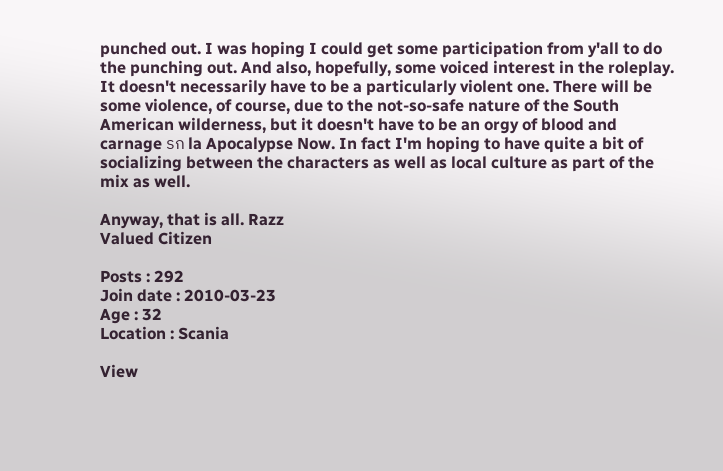punched out. I was hoping I could get some participation from y'all to do the punching out. And also, hopefully, some voiced interest in the roleplay. It doesn't necessarily have to be a particularly violent one. There will be some violence, of course, due to the not-so-safe nature of the South American wilderness, but it doesn't have to be an orgy of blood and carnage รก la Apocalypse Now. In fact I'm hoping to have quite a bit of socializing between the characters as well as local culture as part of the mix as well.

Anyway, that is all. Razz
Valued Citizen

Posts : 292
Join date : 2010-03-23
Age : 32
Location : Scania

View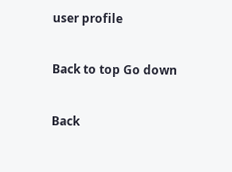user profile

Back to top Go down

Back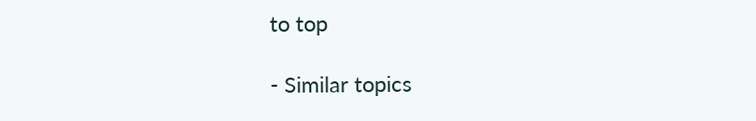to top

- Similar topics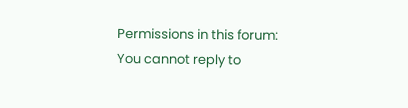Permissions in this forum:
You cannot reply to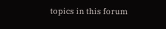topics in this forum